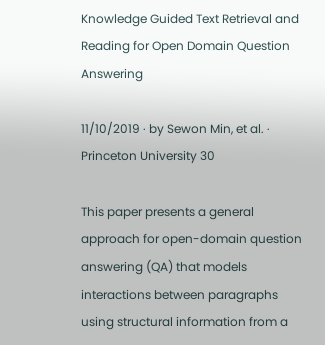Knowledge Guided Text Retrieval and Reading for Open Domain Question Answering

11/10/2019 ∙ by Sewon Min, et al. ∙ Princeton University 30

This paper presents a general approach for open-domain question answering (QA) that models interactions between paragraphs using structural information from a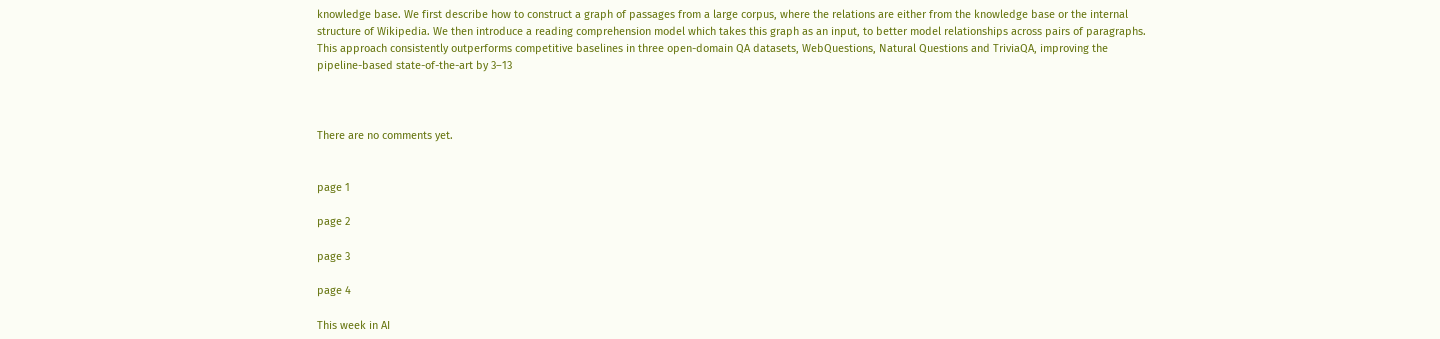knowledge base. We first describe how to construct a graph of passages from a large corpus, where the relations are either from the knowledge base or the internal structure of Wikipedia. We then introduce a reading comprehension model which takes this graph as an input, to better model relationships across pairs of paragraphs. This approach consistently outperforms competitive baselines in three open-domain QA datasets, WebQuestions, Natural Questions and TriviaQA, improving the pipeline-based state-of-the-art by 3–13



There are no comments yet.


page 1

page 2

page 3

page 4

This week in AI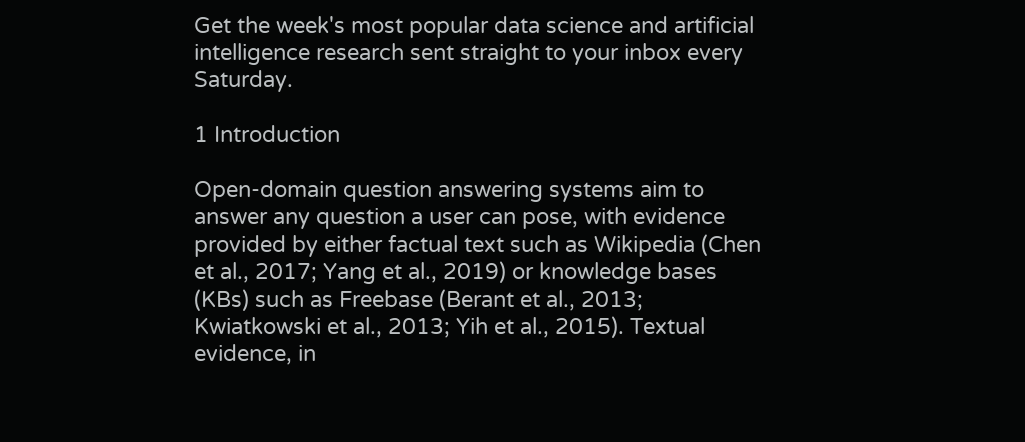Get the week's most popular data science and artificial intelligence research sent straight to your inbox every Saturday.

1 Introduction

Open-domain question answering systems aim to answer any question a user can pose, with evidence provided by either factual text such as Wikipedia (Chen et al., 2017; Yang et al., 2019) or knowledge bases (KBs) such as Freebase (Berant et al., 2013; Kwiatkowski et al., 2013; Yih et al., 2015). Textual evidence, in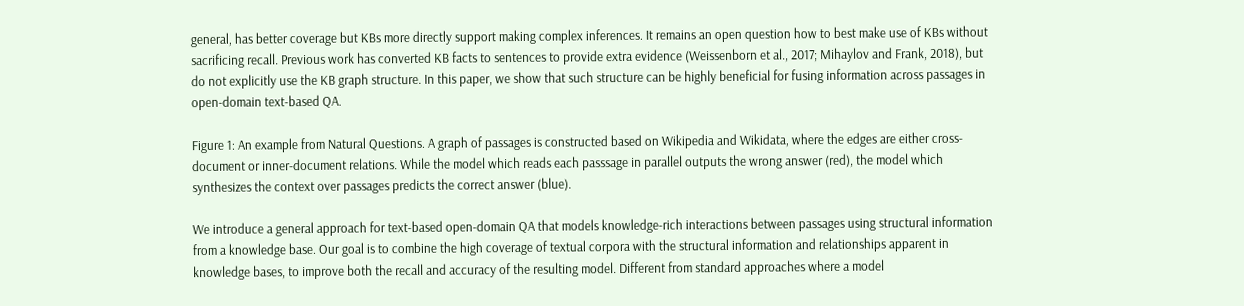general, has better coverage but KBs more directly support making complex inferences. It remains an open question how to best make use of KBs without sacrificing recall. Previous work has converted KB facts to sentences to provide extra evidence (Weissenborn et al., 2017; Mihaylov and Frank, 2018), but do not explicitly use the KB graph structure. In this paper, we show that such structure can be highly beneficial for fusing information across passages in open-domain text-based QA.

Figure 1: An example from Natural Questions. A graph of passages is constructed based on Wikipedia and Wikidata, where the edges are either cross-document or inner-document relations. While the model which reads each passsage in parallel outputs the wrong answer (red), the model which synthesizes the context over passages predicts the correct answer (blue).

We introduce a general approach for text-based open-domain QA that models knowledge-rich interactions between passages using structural information from a knowledge base. Our goal is to combine the high coverage of textual corpora with the structural information and relationships apparent in knowledge bases, to improve both the recall and accuracy of the resulting model. Different from standard approaches where a model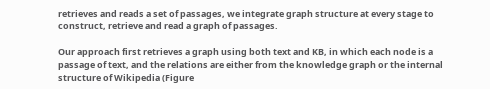retrieves and reads a set of passages, we integrate graph structure at every stage to construct, retrieve and read a graph of passages.

Our approach first retrieves a graph using both text and KB, in which each node is a passage of text, and the relations are either from the knowledge graph or the internal structure of Wikipedia (Figure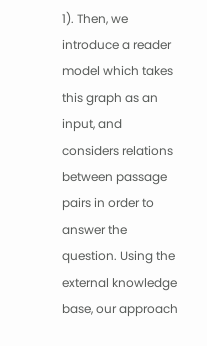1). Then, we introduce a reader model which takes this graph as an input, and considers relations between passage pairs in order to answer the question. Using the external knowledge base, our approach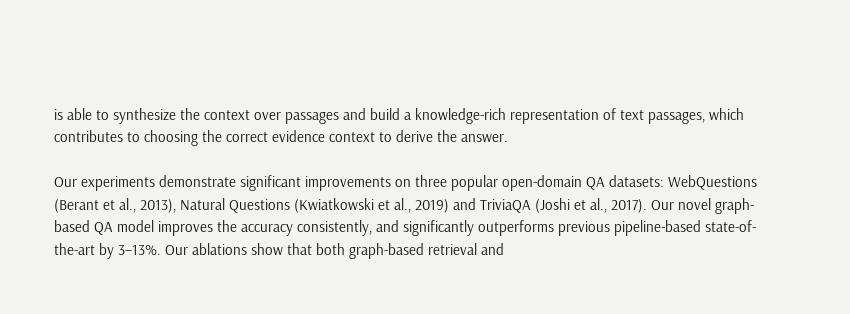is able to synthesize the context over passages and build a knowledge-rich representation of text passages, which contributes to choosing the correct evidence context to derive the answer.

Our experiments demonstrate significant improvements on three popular open-domain QA datasets: WebQuestions (Berant et al., 2013), Natural Questions (Kwiatkowski et al., 2019) and TriviaQA (Joshi et al., 2017). Our novel graph-based QA model improves the accuracy consistently, and significantly outperforms previous pipeline-based state-of-the-art by 3–13%. Our ablations show that both graph-based retrieval and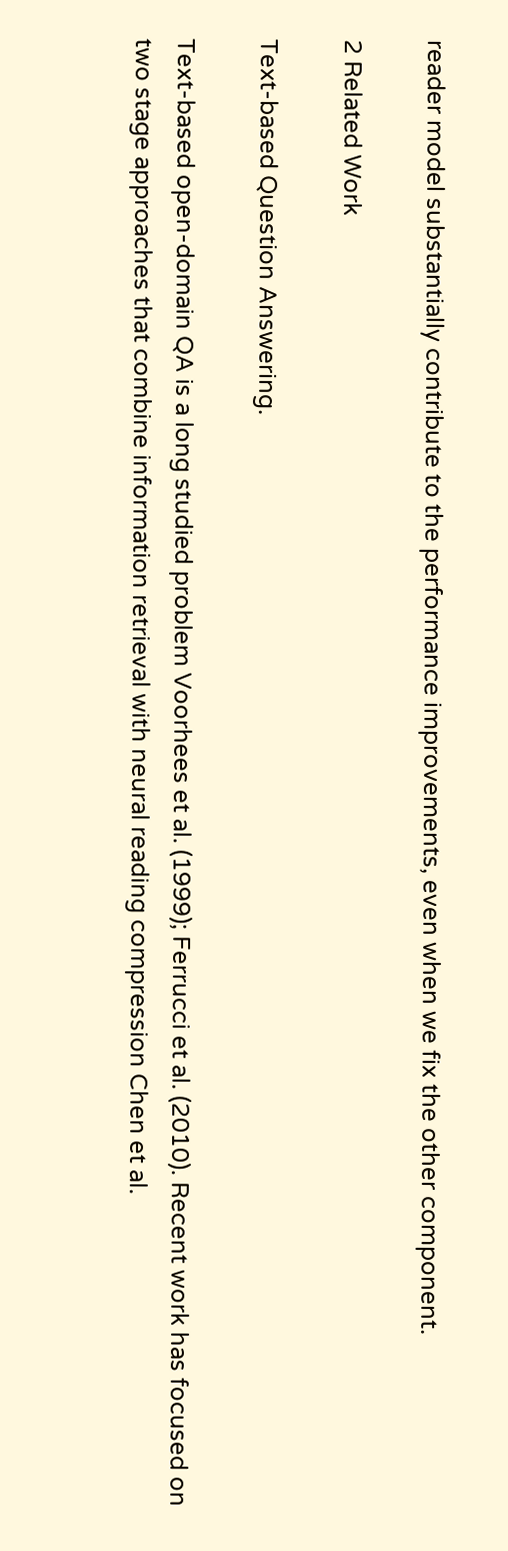reader model substantially contribute to the performance improvements, even when we fix the other component.

2 Related Work

Text-based Question Answering.

Text-based open-domain QA is a long studied problem Voorhees et al. (1999); Ferrucci et al. (2010). Recent work has focused on two stage approaches that combine information retrieval with neural reading compression Chen et al.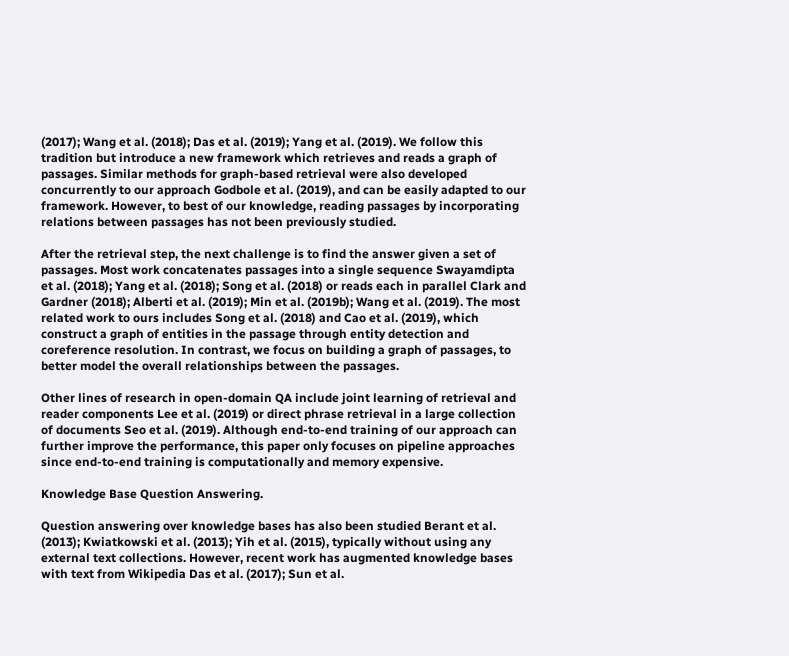(2017); Wang et al. (2018); Das et al. (2019); Yang et al. (2019). We follow this tradition but introduce a new framework which retrieves and reads a graph of passages. Similar methods for graph-based retrieval were also developed concurrently to our approach Godbole et al. (2019), and can be easily adapted to our framework. However, to best of our knowledge, reading passages by incorporating relations between passages has not been previously studied.

After the retrieval step, the next challenge is to find the answer given a set of passages. Most work concatenates passages into a single sequence Swayamdipta et al. (2018); Yang et al. (2018); Song et al. (2018) or reads each in parallel Clark and Gardner (2018); Alberti et al. (2019); Min et al. (2019b); Wang et al. (2019). The most related work to ours includes Song et al. (2018) and Cao et al. (2019), which construct a graph of entities in the passage through entity detection and coreference resolution. In contrast, we focus on building a graph of passages, to better model the overall relationships between the passages.

Other lines of research in open-domain QA include joint learning of retrieval and reader components Lee et al. (2019) or direct phrase retrieval in a large collection of documents Seo et al. (2019). Although end-to-end training of our approach can further improve the performance, this paper only focuses on pipeline approaches since end-to-end training is computationally and memory expensive.

Knowledge Base Question Answering.

Question answering over knowledge bases has also been studied Berant et al. (2013); Kwiatkowski et al. (2013); Yih et al. (2015), typically without using any external text collections. However, recent work has augmented knowledge bases with text from Wikipedia Das et al. (2017); Sun et al.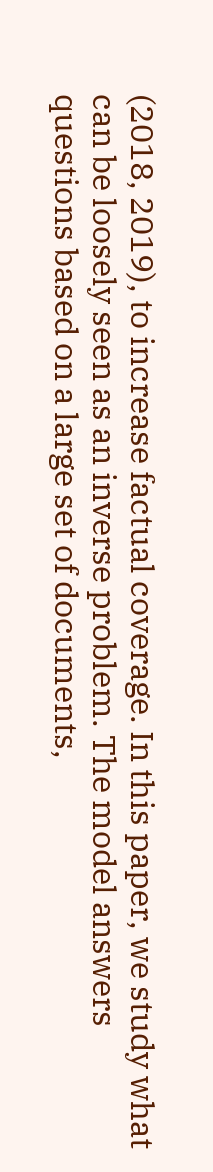(2018, 2019), to increase factual coverage. In this paper, we study what can be loosely seen as an inverse problem. The model answers questions based on a large set of documents,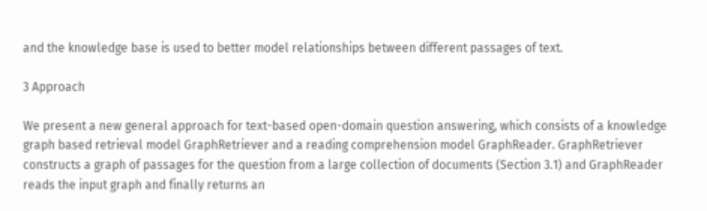and the knowledge base is used to better model relationships between different passages of text.

3 Approach

We present a new general approach for text-based open-domain question answering, which consists of a knowledge graph based retrieval model GraphRetriever and a reading comprehension model GraphReader. GraphRetriever constructs a graph of passages for the question from a large collection of documents (Section 3.1) and GraphReader reads the input graph and finally returns an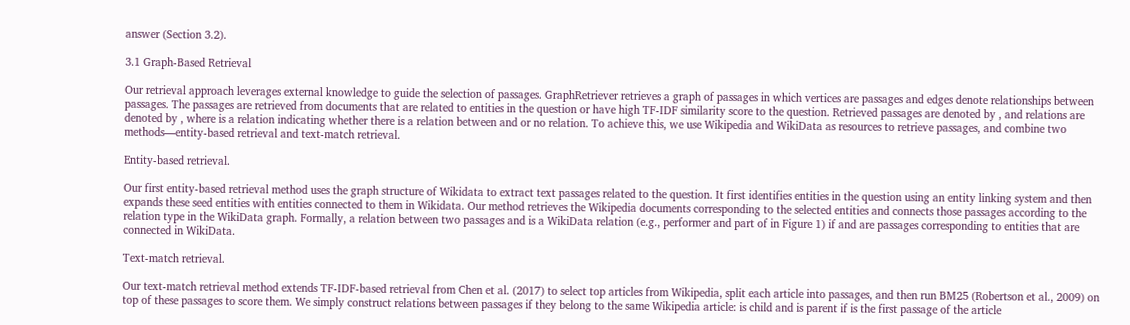answer (Section 3.2).

3.1 Graph-Based Retrieval

Our retrieval approach leverages external knowledge to guide the selection of passages. GraphRetriever retrieves a graph of passages in which vertices are passages and edges denote relationships between passages. The passages are retrieved from documents that are related to entities in the question or have high TF-IDF similarity score to the question. Retrieved passages are denoted by , and relations are denoted by , where is a relation indicating whether there is a relation between and or no relation. To achieve this, we use Wikipedia and WikiData as resources to retrieve passages, and combine two methods—entity-based retrieval and text-match retrieval.

Entity-based retrieval.

Our first entity-based retrieval method uses the graph structure of Wikidata to extract text passages related to the question. It first identifies entities in the question using an entity linking system and then expands these seed entities with entities connected to them in Wikidata. Our method retrieves the Wikipedia documents corresponding to the selected entities and connects those passages according to the relation type in the WikiData graph. Formally, a relation between two passages and is a WikiData relation (e.g., performer and part of in Figure 1) if and are passages corresponding to entities that are connected in WikiData.

Text-match retrieval.

Our text-match retrieval method extends TF-IDF-based retrieval from Chen et al. (2017) to select top articles from Wikipedia, split each article into passages, and then run BM25 (Robertson et al., 2009) on top of these passages to score them. We simply construct relations between passages if they belong to the same Wikipedia article: is child and is parent if is the first passage of the article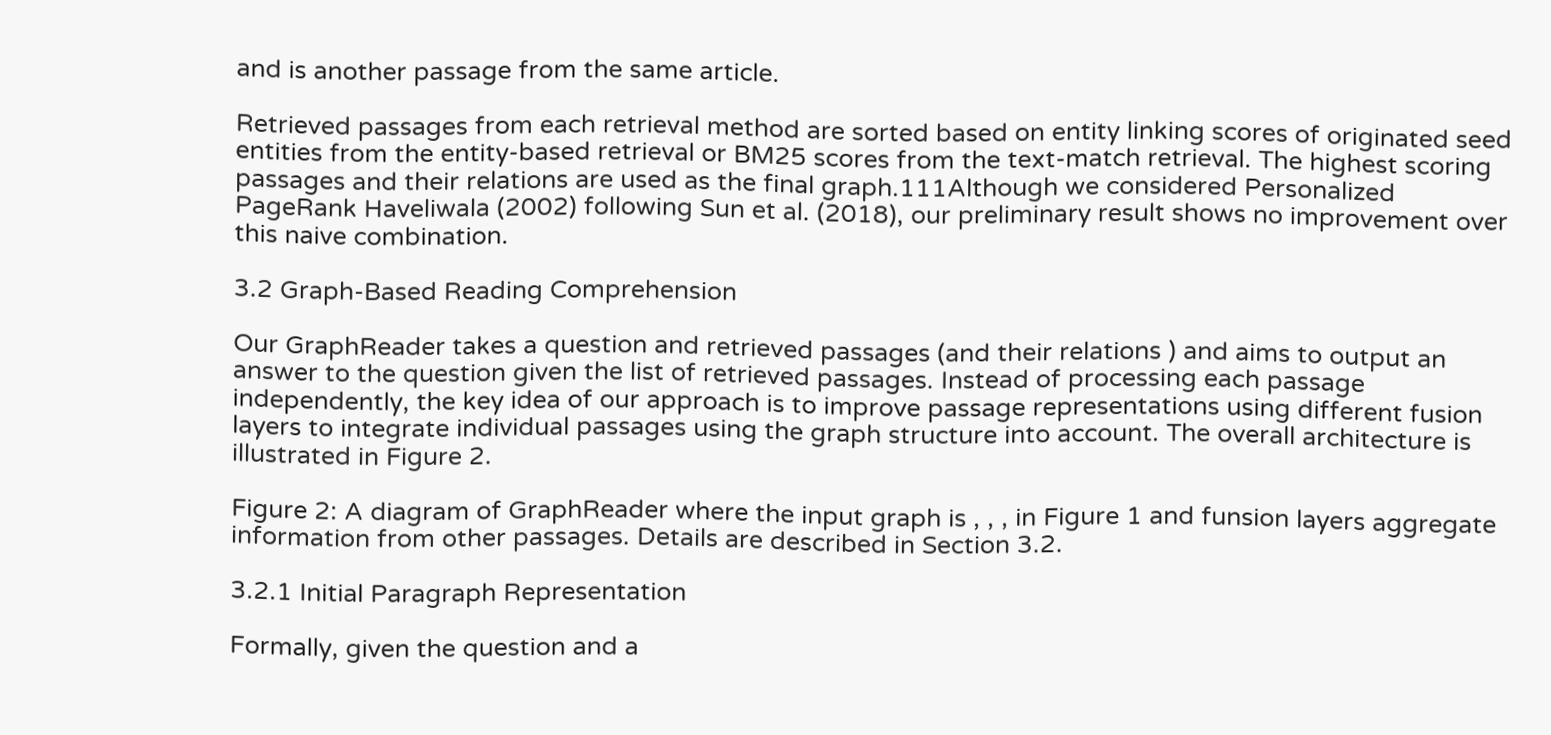and is another passage from the same article.

Retrieved passages from each retrieval method are sorted based on entity linking scores of originated seed entities from the entity-based retrieval or BM25 scores from the text-match retrieval. The highest scoring passages and their relations are used as the final graph.111Although we considered Personalized PageRank Haveliwala (2002) following Sun et al. (2018), our preliminary result shows no improvement over this naive combination.

3.2 Graph-Based Reading Comprehension

Our GraphReader takes a question and retrieved passages (and their relations ) and aims to output an answer to the question given the list of retrieved passages. Instead of processing each passage independently, the key idea of our approach is to improve passage representations using different fusion layers to integrate individual passages using the graph structure into account. The overall architecture is illustrated in Figure 2.

Figure 2: A diagram of GraphReader where the input graph is , , , in Figure 1 and funsion layers aggregate information from other passages. Details are described in Section 3.2.

3.2.1 Initial Paragraph Representation

Formally, given the question and a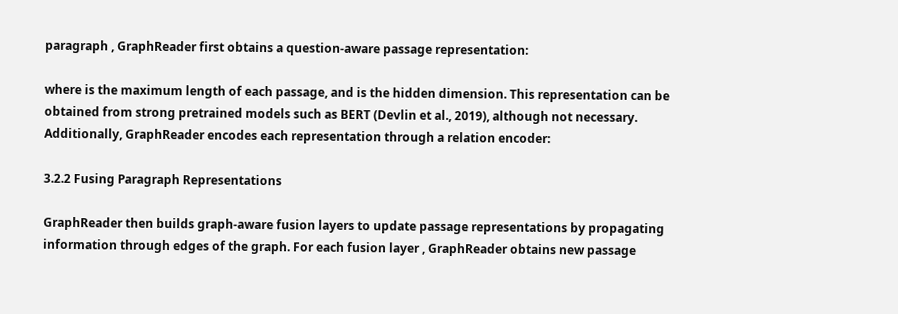paragraph , GraphReader first obtains a question-aware passage representation:

where is the maximum length of each passage, and is the hidden dimension. This representation can be obtained from strong pretrained models such as BERT (Devlin et al., 2019), although not necessary. Additionally, GraphReader encodes each representation through a relation encoder:

3.2.2 Fusing Paragraph Representations

GraphReader then builds graph-aware fusion layers to update passage representations by propagating information through edges of the graph. For each fusion layer , GraphReader obtains new passage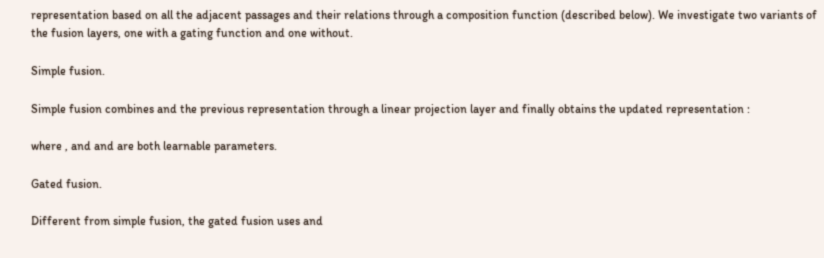representation based on all the adjacent passages and their relations through a composition function (described below). We investigate two variants of the fusion layers, one with a gating function and one without.

Simple fusion.

Simple fusion combines and the previous representation through a linear projection layer and finally obtains the updated representation :

where , and and are both learnable parameters.

Gated fusion.

Different from simple fusion, the gated fusion uses and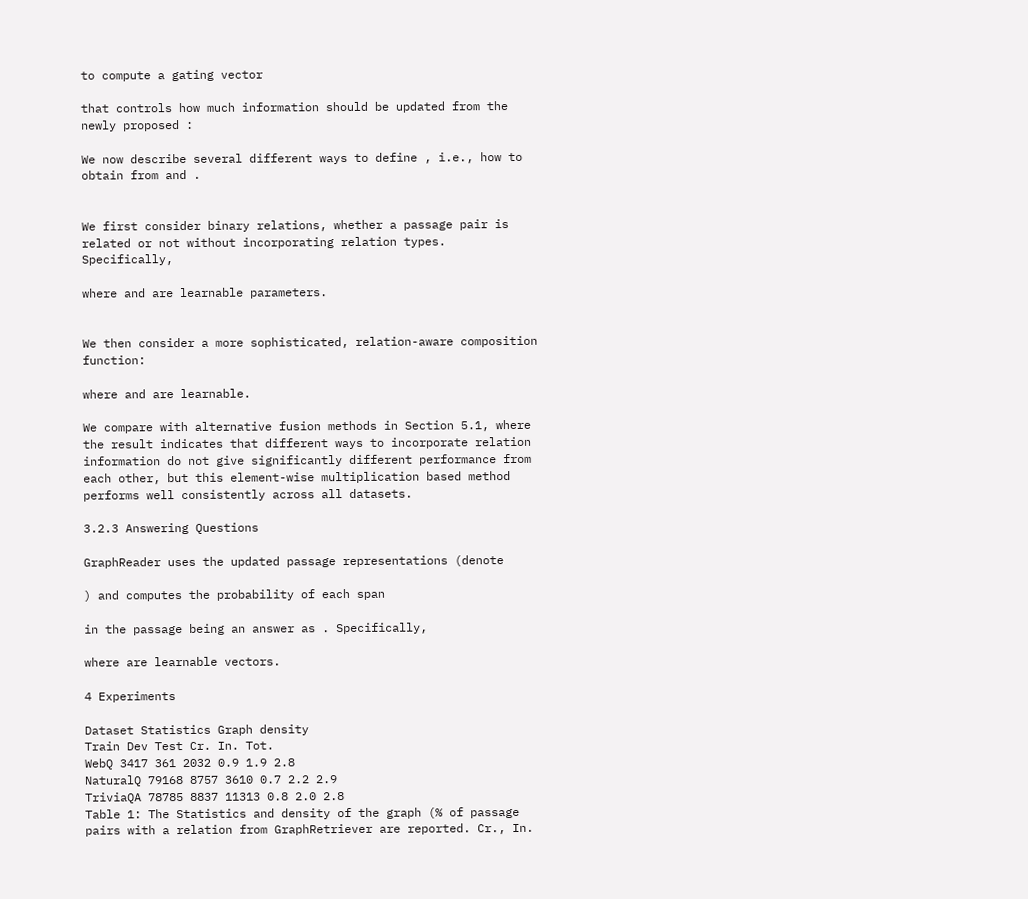to compute a gating vector

that controls how much information should be updated from the newly proposed :

We now describe several different ways to define , i.e., how to obtain from and .


We first consider binary relations, whether a passage pair is related or not without incorporating relation types. Specifically,

where and are learnable parameters.


We then consider a more sophisticated, relation-aware composition function:

where and are learnable.

We compare with alternative fusion methods in Section 5.1, where the result indicates that different ways to incorporate relation information do not give significantly different performance from each other, but this element-wise multiplication based method performs well consistently across all datasets.

3.2.3 Answering Questions

GraphReader uses the updated passage representations (denote

) and computes the probability of each span

in the passage being an answer as . Specifically,

where are learnable vectors.

4 Experiments

Dataset Statistics Graph density
Train Dev Test Cr. In. Tot.
WebQ 3417 361 2032 0.9 1.9 2.8
NaturalQ 79168 8757 3610 0.7 2.2 2.9
TriviaQA 78785 8837 11313 0.8 2.0 2.8
Table 1: The Statistics and density of the graph (% of passage pairs with a relation from GraphRetriever are reported. Cr., In.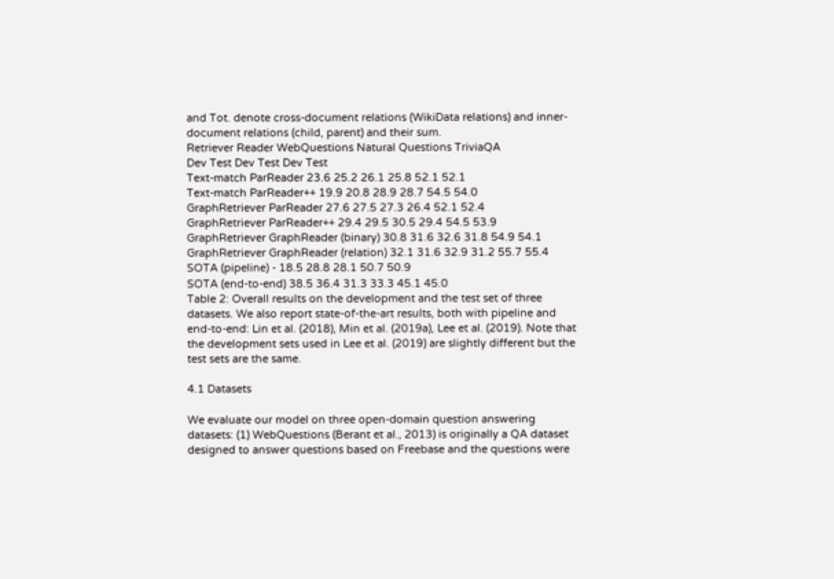and Tot. denote cross-document relations (WikiData relations) and inner-document relations (child, parent) and their sum.
Retriever Reader WebQuestions Natural Questions TriviaQA
Dev Test Dev Test Dev Test
Text-match ParReader 23.6 25.2 26.1 25.8 52.1 52.1
Text-match ParReader++ 19.9 20.8 28.9 28.7 54.5 54.0
GraphRetriever ParReader 27.6 27.5 27.3 26.4 52.1 52.4
GraphRetriever ParReader++ 29.4 29.5 30.5 29.4 54.5 53.9
GraphRetriever GraphReader (binary) 30.8 31.6 32.6 31.8 54.9 54.1
GraphRetriever GraphReader (relation) 32.1 31.6 32.9 31.2 55.7 55.4
SOTA (pipeline) - 18.5 28.8 28.1 50.7 50.9
SOTA (end-to-end) 38.5 36.4 31.3 33.3 45.1 45.0
Table 2: Overall results on the development and the test set of three datasets. We also report state-of-the-art results, both with pipeline and end-to-end: Lin et al. (2018), Min et al. (2019a), Lee et al. (2019). Note that the development sets used in Lee et al. (2019) are slightly different but the test sets are the same.

4.1 Datasets

We evaluate our model on three open-domain question answering datasets: (1) WebQuestions (Berant et al., 2013) is originally a QA dataset designed to answer questions based on Freebase and the questions were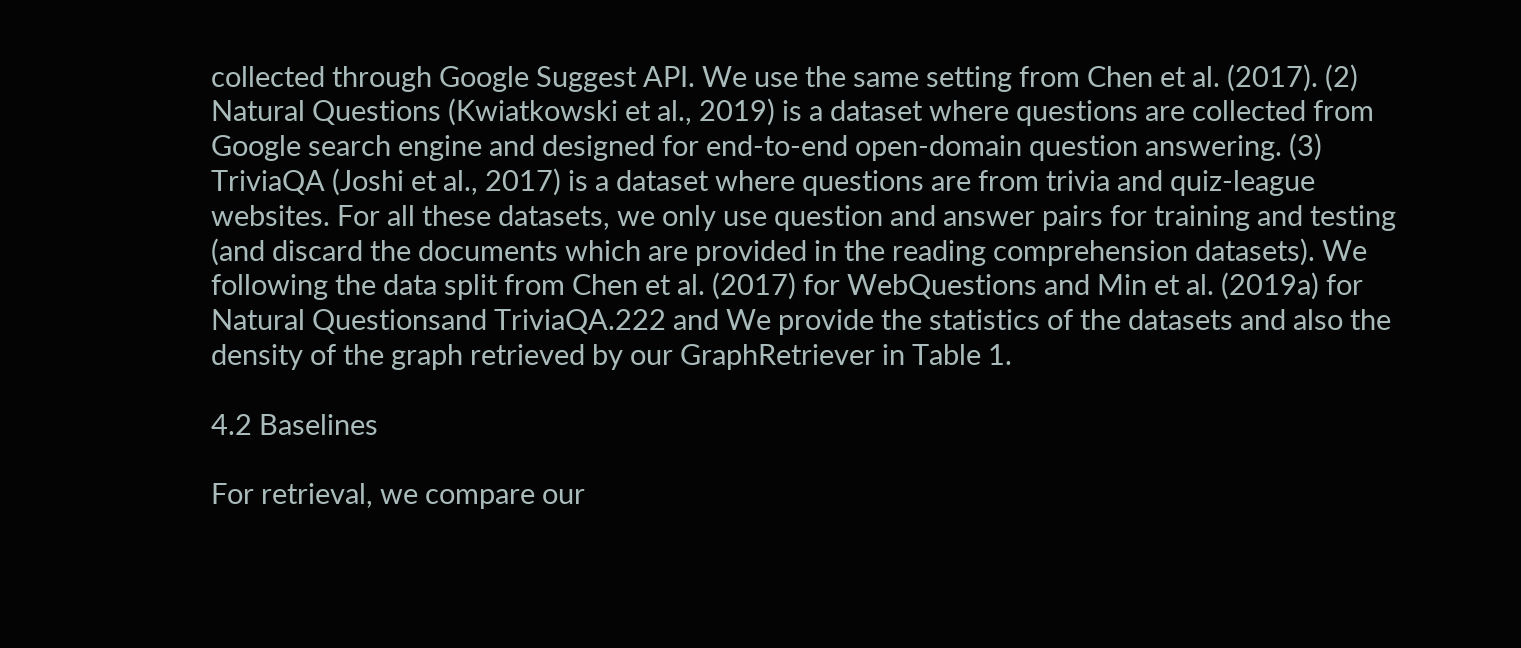collected through Google Suggest API. We use the same setting from Chen et al. (2017). (2) Natural Questions (Kwiatkowski et al., 2019) is a dataset where questions are collected from Google search engine and designed for end-to-end open-domain question answering. (3) TriviaQA (Joshi et al., 2017) is a dataset where questions are from trivia and quiz-league websites. For all these datasets, we only use question and answer pairs for training and testing (and discard the documents which are provided in the reading comprehension datasets). We following the data split from Chen et al. (2017) for WebQuestions and Min et al. (2019a) for Natural Questionsand TriviaQA.222 and We provide the statistics of the datasets and also the density of the graph retrieved by our GraphRetriever in Table 1.

4.2 Baselines

For retrieval, we compare our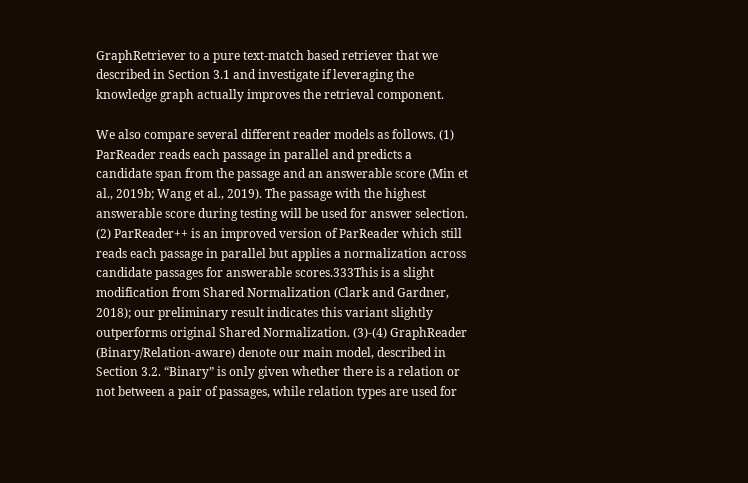GraphRetriever to a pure text-match based retriever that we described in Section 3.1 and investigate if leveraging the knowledge graph actually improves the retrieval component.

We also compare several different reader models as follows. (1) ParReader reads each passage in parallel and predicts a candidate span from the passage and an answerable score (Min et al., 2019b; Wang et al., 2019). The passage with the highest answerable score during testing will be used for answer selection. (2) ParReader++ is an improved version of ParReader which still reads each passage in parallel but applies a normalization across candidate passages for answerable scores.333This is a slight modification from Shared Normalization (Clark and Gardner, 2018); our preliminary result indicates this variant slightly outperforms original Shared Normalization. (3)-(4) GraphReader (Binary/Relation-aware) denote our main model, described in Section 3.2. “Binary” is only given whether there is a relation or not between a pair of passages, while relation types are used for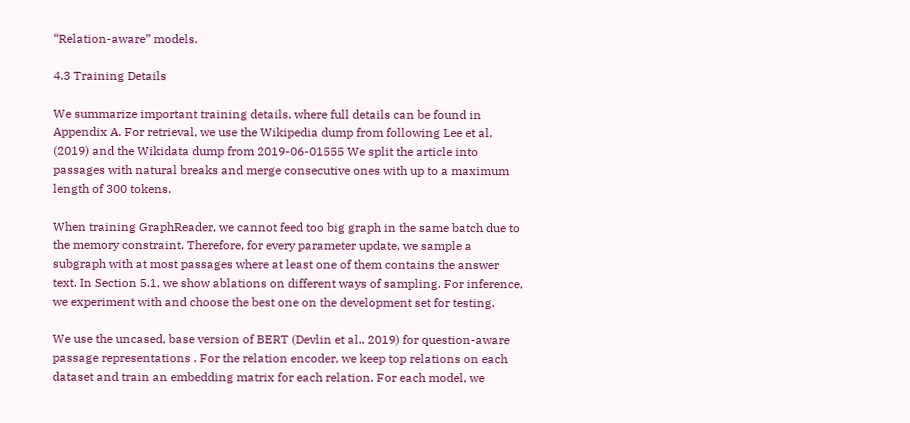“Relation-aware” models.

4.3 Training Details

We summarize important training details, where full details can be found in Appendix A. For retrieval, we use the Wikipedia dump from following Lee et al. (2019) and the Wikidata dump from 2019-06-01555 We split the article into passages with natural breaks and merge consecutive ones with up to a maximum length of 300 tokens.

When training GraphReader, we cannot feed too big graph in the same batch due to the memory constraint. Therefore, for every parameter update, we sample a subgraph with at most passages where at least one of them contains the answer text. In Section 5.1, we show ablations on different ways of sampling. For inference, we experiment with and choose the best one on the development set for testing.

We use the uncased, base version of BERT (Devlin et al., 2019) for question-aware passage representations . For the relation encoder, we keep top relations on each dataset and train an embedding matrix for each relation. For each model, we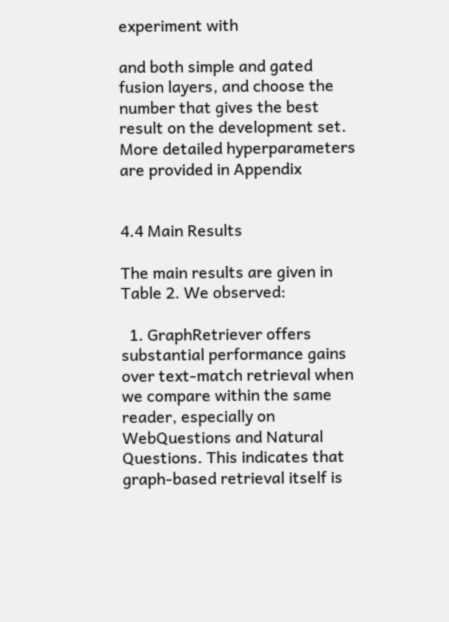experiment with

and both simple and gated fusion layers, and choose the number that gives the best result on the development set. More detailed hyperparameters are provided in Appendix


4.4 Main Results

The main results are given in Table 2. We observed:

  1. GraphRetriever offers substantial performance gains over text-match retrieval when we compare within the same reader, especially on WebQuestions and Natural Questions. This indicates that graph-based retrieval itself is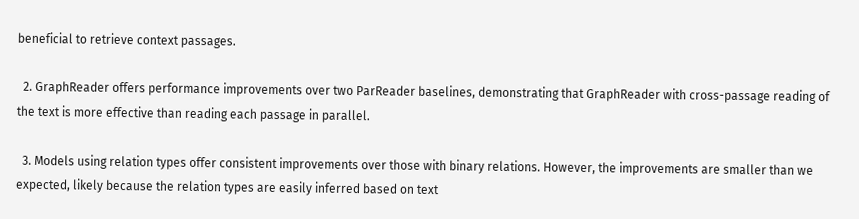beneficial to retrieve context passages.

  2. GraphReader offers performance improvements over two ParReader baselines, demonstrating that GraphReader with cross-passage reading of the text is more effective than reading each passage in parallel.

  3. Models using relation types offer consistent improvements over those with binary relations. However, the improvements are smaller than we expected, likely because the relation types are easily inferred based on text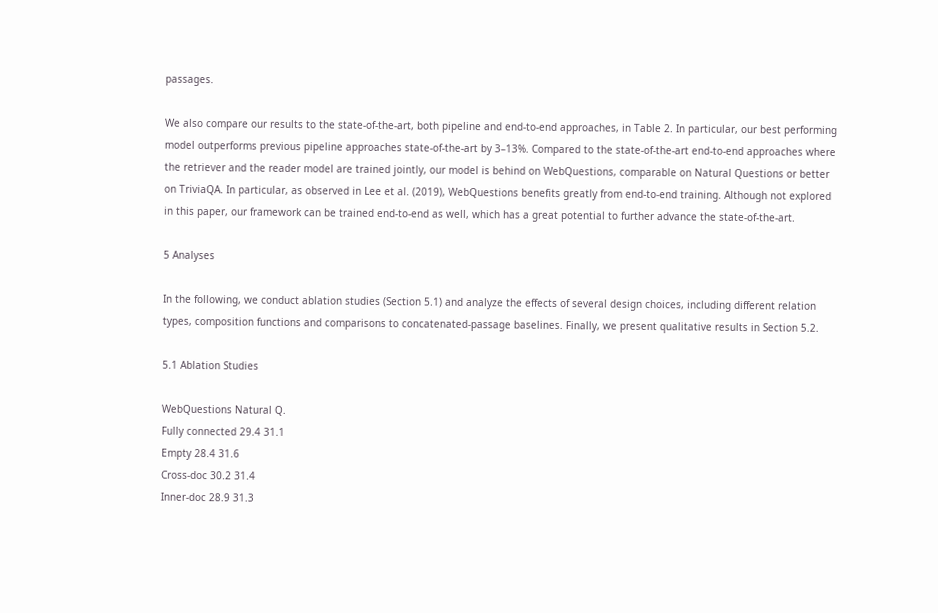passages.

We also compare our results to the state-of-the-art, both pipeline and end-to-end approaches, in Table 2. In particular, our best performing model outperforms previous pipeline approaches state-of-the-art by 3–13%. Compared to the state-of-the-art end-to-end approaches where the retriever and the reader model are trained jointly, our model is behind on WebQuestions, comparable on Natural Questions or better on TriviaQA. In particular, as observed in Lee et al. (2019), WebQuestions benefits greatly from end-to-end training. Although not explored in this paper, our framework can be trained end-to-end as well, which has a great potential to further advance the state-of-the-art.

5 Analyses

In the following, we conduct ablation studies (Section 5.1) and analyze the effects of several design choices, including different relation types, composition functions and comparisons to concatenated-passage baselines. Finally, we present qualitative results in Section 5.2.

5.1 Ablation Studies

WebQuestions Natural Q.
Fully connected 29.4 31.1
Empty 28.4 31.6
Cross-doc 30.2 31.4
Inner-doc 28.9 31.3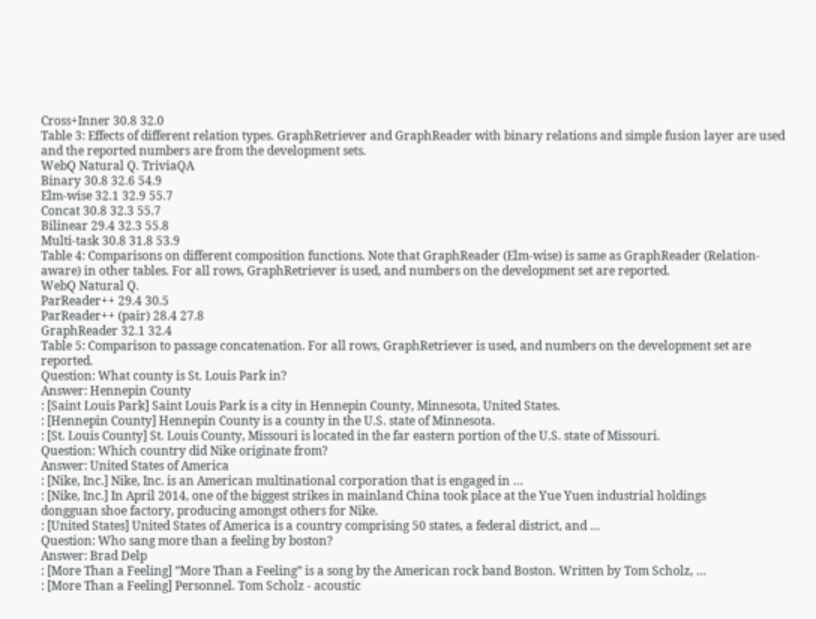Cross+Inner 30.8 32.0
Table 3: Effects of different relation types. GraphRetriever and GraphReader with binary relations and simple fusion layer are used and the reported numbers are from the development sets.
WebQ Natural Q. TriviaQA
Binary 30.8 32.6 54.9
Elm-wise 32.1 32.9 55.7
Concat 30.8 32.3 55.7
Bilinear 29.4 32.3 55.8
Multi-task 30.8 31.8 53.9
Table 4: Comparisons on different composition functions. Note that GraphReader (Elm-wise) is same as GraphReader (Relation-aware) in other tables. For all rows, GraphRetriever is used, and numbers on the development set are reported.
WebQ Natural Q.
ParReader++ 29.4 30.5
ParReader++ (pair) 28.4 27.8
GraphReader 32.1 32.4
Table 5: Comparison to passage concatenation. For all rows, GraphRetriever is used, and numbers on the development set are reported.
Question: What county is St. Louis Park in?
Answer: Hennepin County
: [Saint Louis Park] Saint Louis Park is a city in Hennepin County, Minnesota, United States.
: [Hennepin County] Hennepin County is a county in the U.S. state of Minnesota.
: [St. Louis County] St. Louis County, Missouri is located in the far eastern portion of the U.S. state of Missouri.
Question: Which country did Nike originate from?
Answer: United States of America
: [Nike, Inc.] Nike, Inc. is an American multinational corporation that is engaged in …
: [Nike, Inc.] In April 2014, one of the biggest strikes in mainland China took place at the Yue Yuen industrial holdings
dongguan shoe factory, producing amongst others for Nike.
: [United States] United States of America is a country comprising 50 states, a federal district, and …
Question: Who sang more than a feeling by boston?
Answer: Brad Delp
: [More Than a Feeling] ”More Than a Feeling” is a song by the American rock band Boston. Written by Tom Scholz, …
: [More Than a Feeling] Personnel. Tom Scholz - acoustic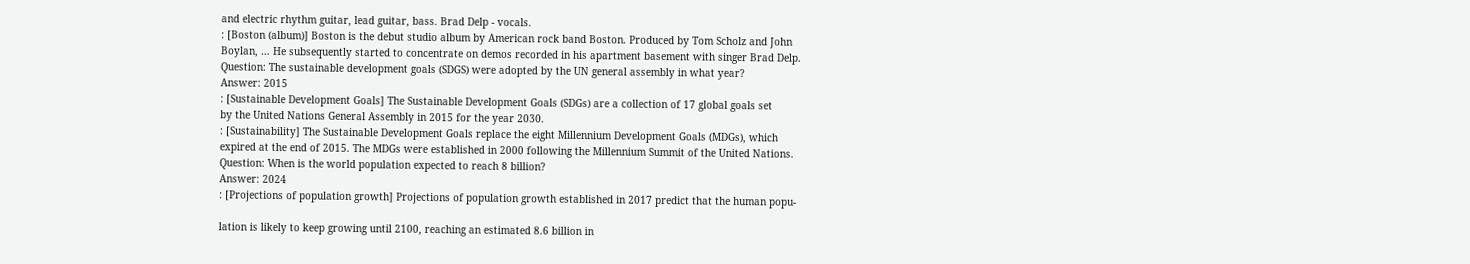and electric rhythm guitar, lead guitar, bass. Brad Delp - vocals.
: [Boston (album)] Boston is the debut studio album by American rock band Boston. Produced by Tom Scholz and John
Boylan, … He subsequently started to concentrate on demos recorded in his apartment basement with singer Brad Delp.
Question: The sustainable development goals (SDGS) were adopted by the UN general assembly in what year?
Answer: 2015
: [Sustainable Development Goals] The Sustainable Development Goals (SDGs) are a collection of 17 global goals set
by the United Nations General Assembly in 2015 for the year 2030.
: [Sustainability] The Sustainable Development Goals replace the eight Millennium Development Goals (MDGs), which
expired at the end of 2015. The MDGs were established in 2000 following the Millennium Summit of the United Nations.
Question: When is the world population expected to reach 8 billion?
Answer: 2024
: [Projections of population growth] Projections of population growth established in 2017 predict that the human popu-

lation is likely to keep growing until 2100, reaching an estimated 8.6 billion in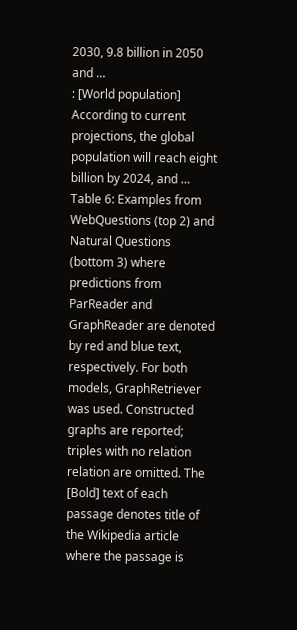2030, 9.8 billion in 2050 and …
: [World population] According to current projections, the global population will reach eight billion by 2024, and …
Table 6: Examples from WebQuestions (top 2) and Natural Questions (bottom 3) where predictions from ParReader and GraphReader are denoted by red and blue text, respectively. For both models, GraphRetriever was used. Constructed graphs are reported; triples with no relation relation are omitted. The [Bold] text of each passage denotes title of the Wikipedia article where the passage is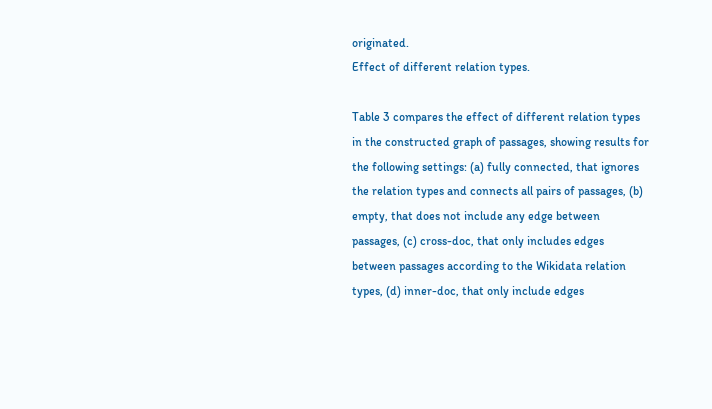originated.
Effect of different relation types.

Table 3 compares the effect of different relation types in the constructed graph of passages, showing results for the following settings: (a) fully connected, that ignores the relation types and connects all pairs of passages, (b) empty, that does not include any edge between passages, (c) cross-doc, that only includes edges between passages according to the Wikidata relation types, (d) inner-doc, that only include edges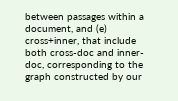between passages within a document, and (e) cross+inner, that include both cross-doc and inner-doc, corresponding to the graph constructed by our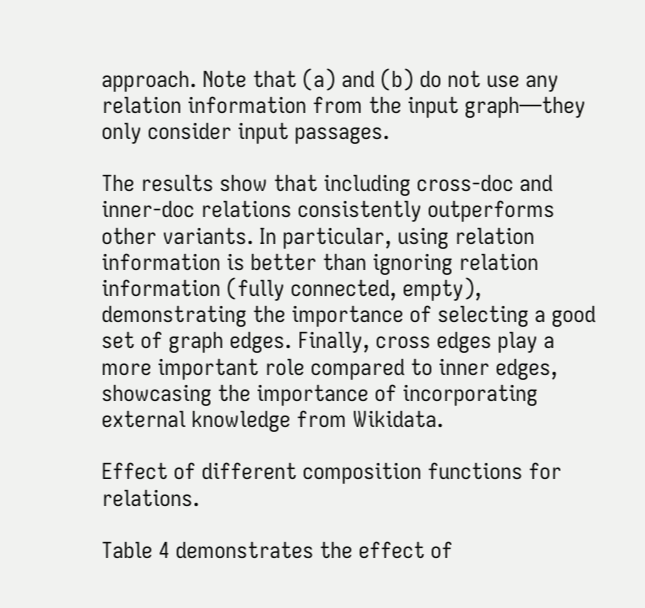approach. Note that (a) and (b) do not use any relation information from the input graph—they only consider input passages.

The results show that including cross-doc and inner-doc relations consistently outperforms other variants. In particular, using relation information is better than ignoring relation information (fully connected, empty), demonstrating the importance of selecting a good set of graph edges. Finally, cross edges play a more important role compared to inner edges, showcasing the importance of incorporating external knowledge from Wikidata.

Effect of different composition functions for relations.

Table 4 demonstrates the effect of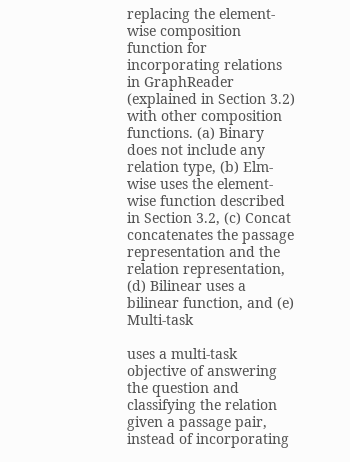replacing the element-wise composition function for incorporating relations in GraphReader (explained in Section 3.2) with other composition functions. (a) Binary does not include any relation type, (b) Elm-wise uses the element-wise function described in Section 3.2, (c) Concat concatenates the passage representation and the relation representation, (d) Bilinear uses a bilinear function, and (e) Multi-task

uses a multi-task objective of answering the question and classifying the relation given a passage pair, instead of incorporating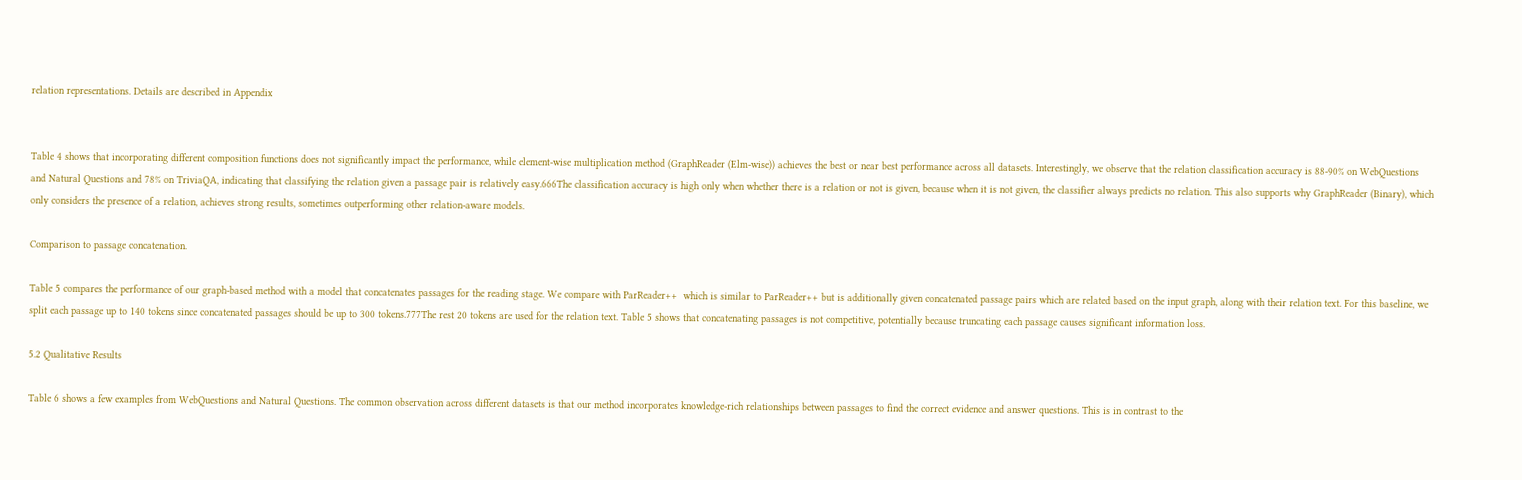relation representations. Details are described in Appendix


Table 4 shows that incorporating different composition functions does not significantly impact the performance, while element-wise multiplication method (GraphReader (Elm-wise)) achieves the best or near best performance across all datasets. Interestingly, we observe that the relation classification accuracy is 88-90% on WebQuestions and Natural Questions and 78% on TriviaQA, indicating that classifying the relation given a passage pair is relatively easy.666The classification accuracy is high only when whether there is a relation or not is given, because when it is not given, the classifier always predicts no relation. This also supports why GraphReader (Binary), which only considers the presence of a relation, achieves strong results, sometimes outperforming other relation-aware models.

Comparison to passage concatenation.

Table 5 compares the performance of our graph-based method with a model that concatenates passages for the reading stage. We compare with ParReader++  which is similar to ParReader++ but is additionally given concatenated passage pairs which are related based on the input graph, along with their relation text. For this baseline, we split each passage up to 140 tokens since concatenated passages should be up to 300 tokens.777The rest 20 tokens are used for the relation text. Table 5 shows that concatenating passages is not competitive, potentially because truncating each passage causes significant information loss.

5.2 Qualitative Results

Table 6 shows a few examples from WebQuestions and Natural Questions. The common observation across different datasets is that our method incorporates knowledge-rich relationships between passages to find the correct evidence and answer questions. This is in contrast to the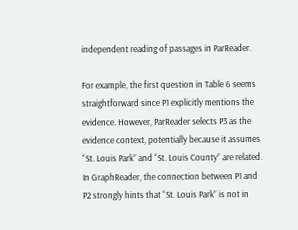independent reading of passages in ParReader.

For example, the first question in Table 6 seems straightforward since P1 explicitly mentions the evidence. However, ParReader selects P3 as the evidence context, potentially because it assumes “St. Louis Park” and “St. Louis County” are related. In GraphReader, the connection between P1 and P2 strongly hints that “St. Louis Park” is not in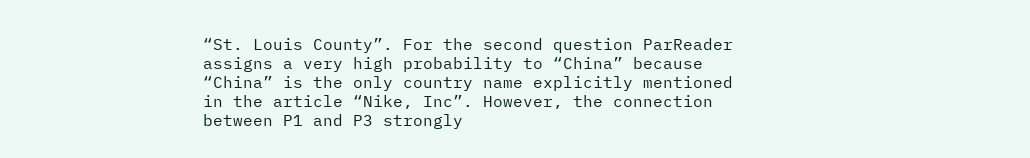“St. Louis County”. For the second question ParReader assigns a very high probability to “China” because “China” is the only country name explicitly mentioned in the article “Nike, Inc”. However, the connection between P1 and P3 strongly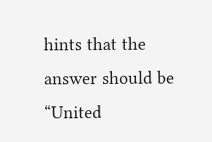hints that the answer should be “United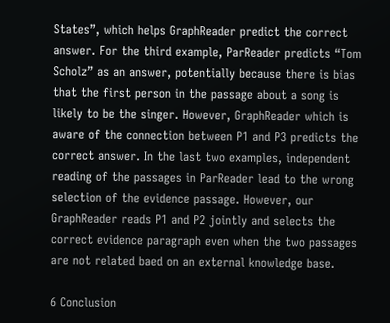States”, which helps GraphReader predict the correct answer. For the third example, ParReader predicts “Tom Scholz” as an answer, potentially because there is bias that the first person in the passage about a song is likely to be the singer. However, GraphReader which is aware of the connection between P1 and P3 predicts the correct answer. In the last two examples, independent reading of the passages in ParReader lead to the wrong selection of the evidence passage. However, our GraphReader reads P1 and P2 jointly and selects the correct evidence paragraph even when the two passages are not related baed on an external knowledge base.

6 Conclusion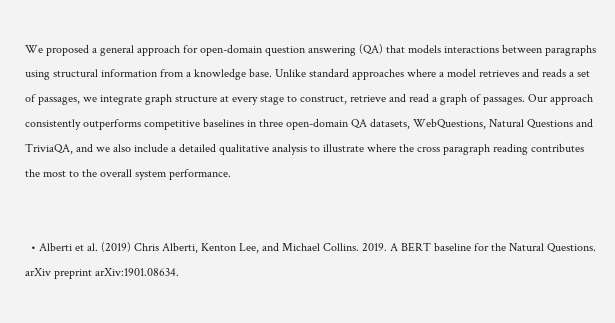We proposed a general approach for open-domain question answering (QA) that models interactions between paragraphs using structural information from a knowledge base. Unlike standard approaches where a model retrieves and reads a set of passages, we integrate graph structure at every stage to construct, retrieve and read a graph of passages. Our approach consistently outperforms competitive baselines in three open-domain QA datasets, WebQuestions, Natural Questions and TriviaQA, and we also include a detailed qualitative analysis to illustrate where the cross paragraph reading contributes the most to the overall system performance.


  • Alberti et al. (2019) Chris Alberti, Kenton Lee, and Michael Collins. 2019. A BERT baseline for the Natural Questions. arXiv preprint arXiv:1901.08634.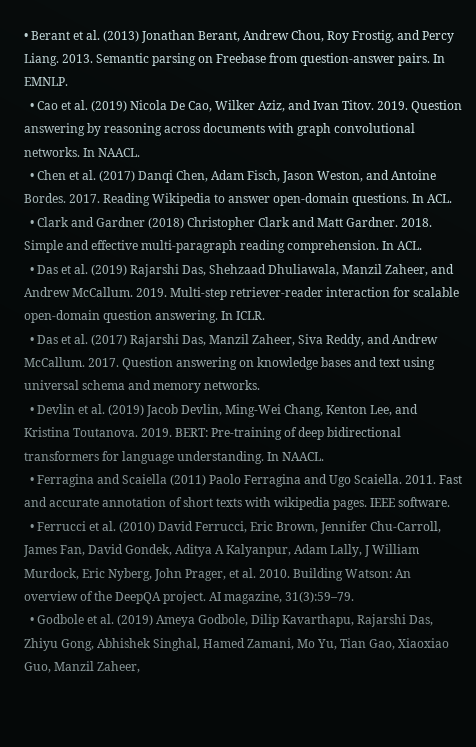• Berant et al. (2013) Jonathan Berant, Andrew Chou, Roy Frostig, and Percy Liang. 2013. Semantic parsing on Freebase from question-answer pairs. In EMNLP.
  • Cao et al. (2019) Nicola De Cao, Wilker Aziz, and Ivan Titov. 2019. Question answering by reasoning across documents with graph convolutional networks. In NAACL.
  • Chen et al. (2017) Danqi Chen, Adam Fisch, Jason Weston, and Antoine Bordes. 2017. Reading Wikipedia to answer open-domain questions. In ACL.
  • Clark and Gardner (2018) Christopher Clark and Matt Gardner. 2018. Simple and effective multi-paragraph reading comprehension. In ACL.
  • Das et al. (2019) Rajarshi Das, Shehzaad Dhuliawala, Manzil Zaheer, and Andrew McCallum. 2019. Multi-step retriever-reader interaction for scalable open-domain question answering. In ICLR.
  • Das et al. (2017) Rajarshi Das, Manzil Zaheer, Siva Reddy, and Andrew McCallum. 2017. Question answering on knowledge bases and text using universal schema and memory networks.
  • Devlin et al. (2019) Jacob Devlin, Ming-Wei Chang, Kenton Lee, and Kristina Toutanova. 2019. BERT: Pre-training of deep bidirectional transformers for language understanding. In NAACL.
  • Ferragina and Scaiella (2011) Paolo Ferragina and Ugo Scaiella. 2011. Fast and accurate annotation of short texts with wikipedia pages. IEEE software.
  • Ferrucci et al. (2010) David Ferrucci, Eric Brown, Jennifer Chu-Carroll, James Fan, David Gondek, Aditya A Kalyanpur, Adam Lally, J William Murdock, Eric Nyberg, John Prager, et al. 2010. Building Watson: An overview of the DeepQA project. AI magazine, 31(3):59–79.
  • Godbole et al. (2019) Ameya Godbole, Dilip Kavarthapu, Rajarshi Das, Zhiyu Gong, Abhishek Singhal, Hamed Zamani, Mo Yu, Tian Gao, Xiaoxiao Guo, Manzil Zaheer,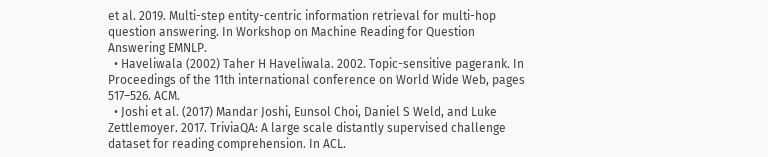et al. 2019. Multi-step entity-centric information retrieval for multi-hop question answering. In Workshop on Machine Reading for Question Answering EMNLP.
  • Haveliwala (2002) Taher H Haveliwala. 2002. Topic-sensitive pagerank. In Proceedings of the 11th international conference on World Wide Web, pages 517–526. ACM.
  • Joshi et al. (2017) Mandar Joshi, Eunsol Choi, Daniel S Weld, and Luke Zettlemoyer. 2017. TriviaQA: A large scale distantly supervised challenge dataset for reading comprehension. In ACL.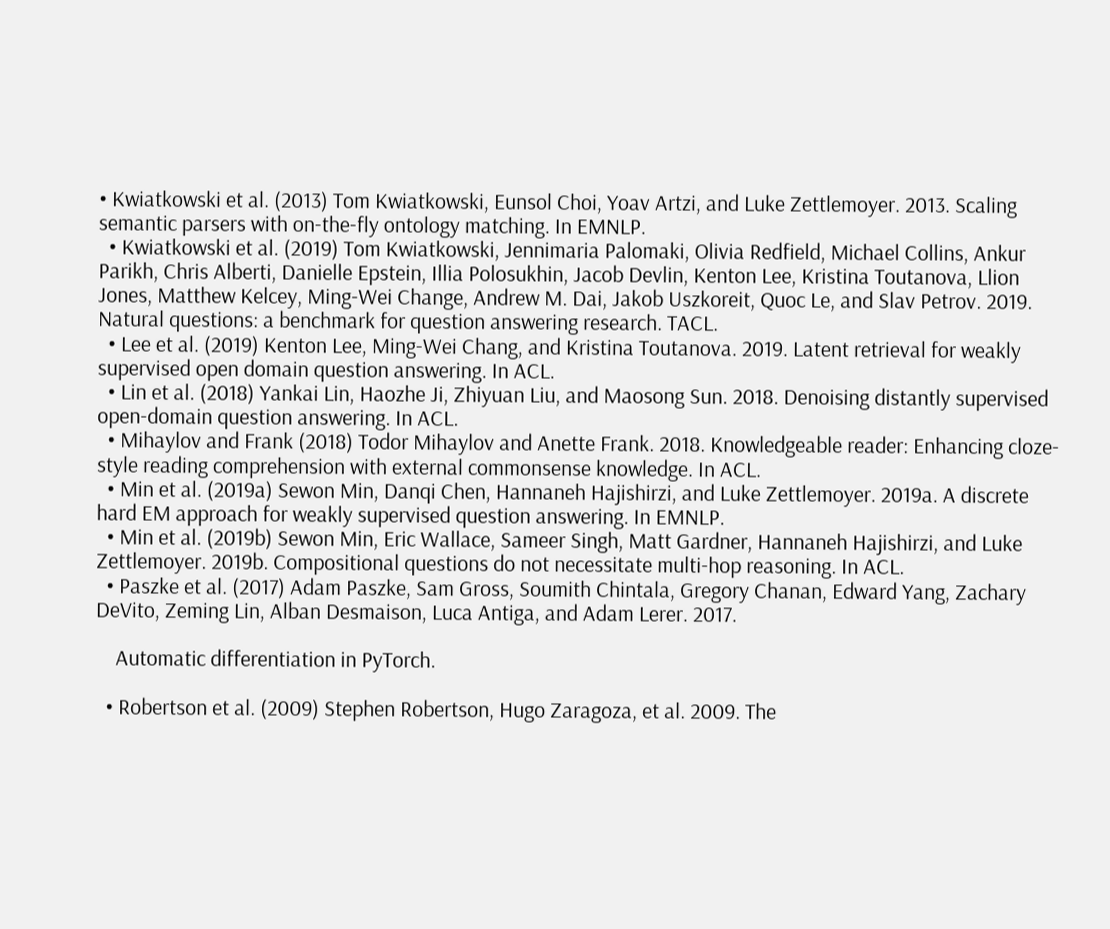• Kwiatkowski et al. (2013) Tom Kwiatkowski, Eunsol Choi, Yoav Artzi, and Luke Zettlemoyer. 2013. Scaling semantic parsers with on-the-fly ontology matching. In EMNLP.
  • Kwiatkowski et al. (2019) Tom Kwiatkowski, Jennimaria Palomaki, Olivia Redfield, Michael Collins, Ankur Parikh, Chris Alberti, Danielle Epstein, Illia Polosukhin, Jacob Devlin, Kenton Lee, Kristina Toutanova, Llion Jones, Matthew Kelcey, Ming-Wei Change, Andrew M. Dai, Jakob Uszkoreit, Quoc Le, and Slav Petrov. 2019. Natural questions: a benchmark for question answering research. TACL.
  • Lee et al. (2019) Kenton Lee, Ming-Wei Chang, and Kristina Toutanova. 2019. Latent retrieval for weakly supervised open domain question answering. In ACL.
  • Lin et al. (2018) Yankai Lin, Haozhe Ji, Zhiyuan Liu, and Maosong Sun. 2018. Denoising distantly supervised open-domain question answering. In ACL.
  • Mihaylov and Frank (2018) Todor Mihaylov and Anette Frank. 2018. Knowledgeable reader: Enhancing cloze-style reading comprehension with external commonsense knowledge. In ACL.
  • Min et al. (2019a) Sewon Min, Danqi Chen, Hannaneh Hajishirzi, and Luke Zettlemoyer. 2019a. A discrete hard EM approach for weakly supervised question answering. In EMNLP.
  • Min et al. (2019b) Sewon Min, Eric Wallace, Sameer Singh, Matt Gardner, Hannaneh Hajishirzi, and Luke Zettlemoyer. 2019b. Compositional questions do not necessitate multi-hop reasoning. In ACL.
  • Paszke et al. (2017) Adam Paszke, Sam Gross, Soumith Chintala, Gregory Chanan, Edward Yang, Zachary DeVito, Zeming Lin, Alban Desmaison, Luca Antiga, and Adam Lerer. 2017.

    Automatic differentiation in PyTorch.

  • Robertson et al. (2009) Stephen Robertson, Hugo Zaragoza, et al. 2009. The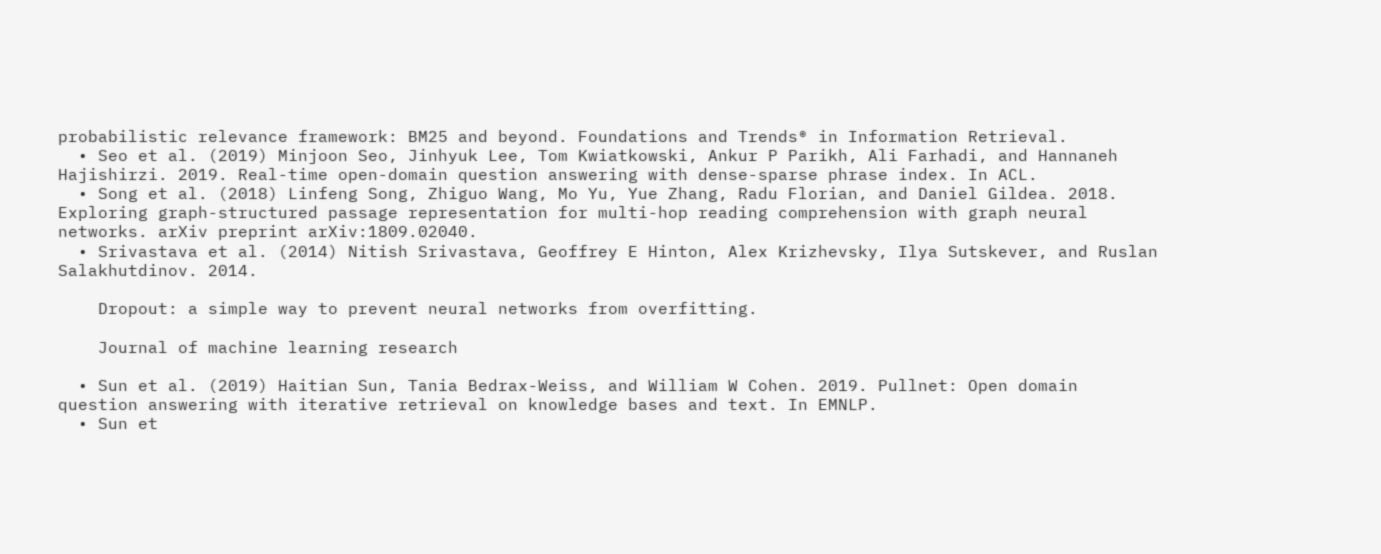probabilistic relevance framework: BM25 and beyond. Foundations and Trends® in Information Retrieval.
  • Seo et al. (2019) Minjoon Seo, Jinhyuk Lee, Tom Kwiatkowski, Ankur P Parikh, Ali Farhadi, and Hannaneh Hajishirzi. 2019. Real-time open-domain question answering with dense-sparse phrase index. In ACL.
  • Song et al. (2018) Linfeng Song, Zhiguo Wang, Mo Yu, Yue Zhang, Radu Florian, and Daniel Gildea. 2018. Exploring graph-structured passage representation for multi-hop reading comprehension with graph neural networks. arXiv preprint arXiv:1809.02040.
  • Srivastava et al. (2014) Nitish Srivastava, Geoffrey E Hinton, Alex Krizhevsky, Ilya Sutskever, and Ruslan Salakhutdinov. 2014.

    Dropout: a simple way to prevent neural networks from overfitting.

    Journal of machine learning research

  • Sun et al. (2019) Haitian Sun, Tania Bedrax-Weiss, and William W Cohen. 2019. Pullnet: Open domain question answering with iterative retrieval on knowledge bases and text. In EMNLP.
  • Sun et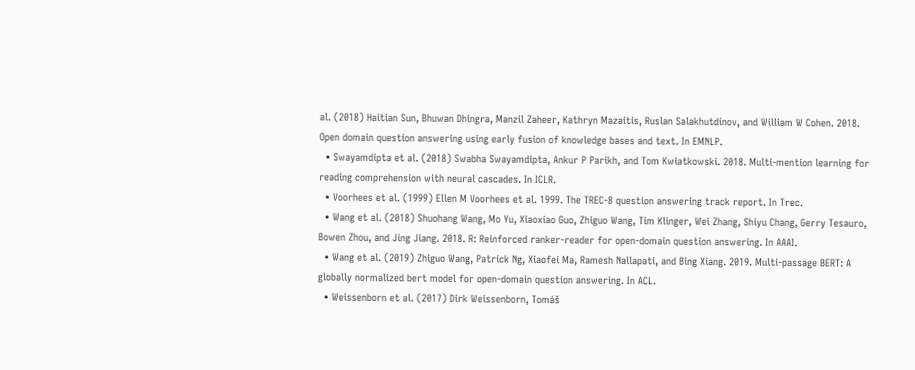al. (2018) Haitian Sun, Bhuwan Dhingra, Manzil Zaheer, Kathryn Mazaitis, Ruslan Salakhutdinov, and William W Cohen. 2018. Open domain question answering using early fusion of knowledge bases and text. In EMNLP.
  • Swayamdipta et al. (2018) Swabha Swayamdipta, Ankur P Parikh, and Tom Kwiatkowski. 2018. Multi-mention learning for reading comprehension with neural cascades. In ICLR.
  • Voorhees et al. (1999) Ellen M Voorhees et al. 1999. The TREC-8 question answering track report. In Trec.
  • Wang et al. (2018) Shuohang Wang, Mo Yu, Xiaoxiao Guo, Zhiguo Wang, Tim Klinger, Wei Zhang, Shiyu Chang, Gerry Tesauro, Bowen Zhou, and Jing Jiang. 2018. R: Reinforced ranker-reader for open-domain question answering. In AAAI.
  • Wang et al. (2019) Zhiguo Wang, Patrick Ng, Xiaofei Ma, Ramesh Nallapati, and Bing Xiang. 2019. Multi-passage BERT: A globally normalized bert model for open-domain question answering. In ACL.
  • Weissenborn et al. (2017) Dirk Weissenborn, Tomáš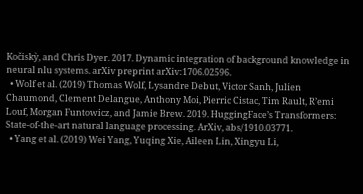Kočiskỳ, and Chris Dyer. 2017. Dynamic integration of background knowledge in neural nlu systems. arXiv preprint arXiv:1706.02596.
  • Wolf et al. (2019) Thomas Wolf, Lysandre Debut, Victor Sanh, Julien Chaumond, Clement Delangue, Anthony Moi, Pierric Cistac, Tim Rault, R’emi Louf, Morgan Funtowicz, and Jamie Brew. 2019. HuggingFace’s Transformers: State-of-the-art natural language processing. ArXiv, abs/1910.03771.
  • Yang et al. (2019) Wei Yang, Yuqing Xie, Aileen Lin, Xingyu Li,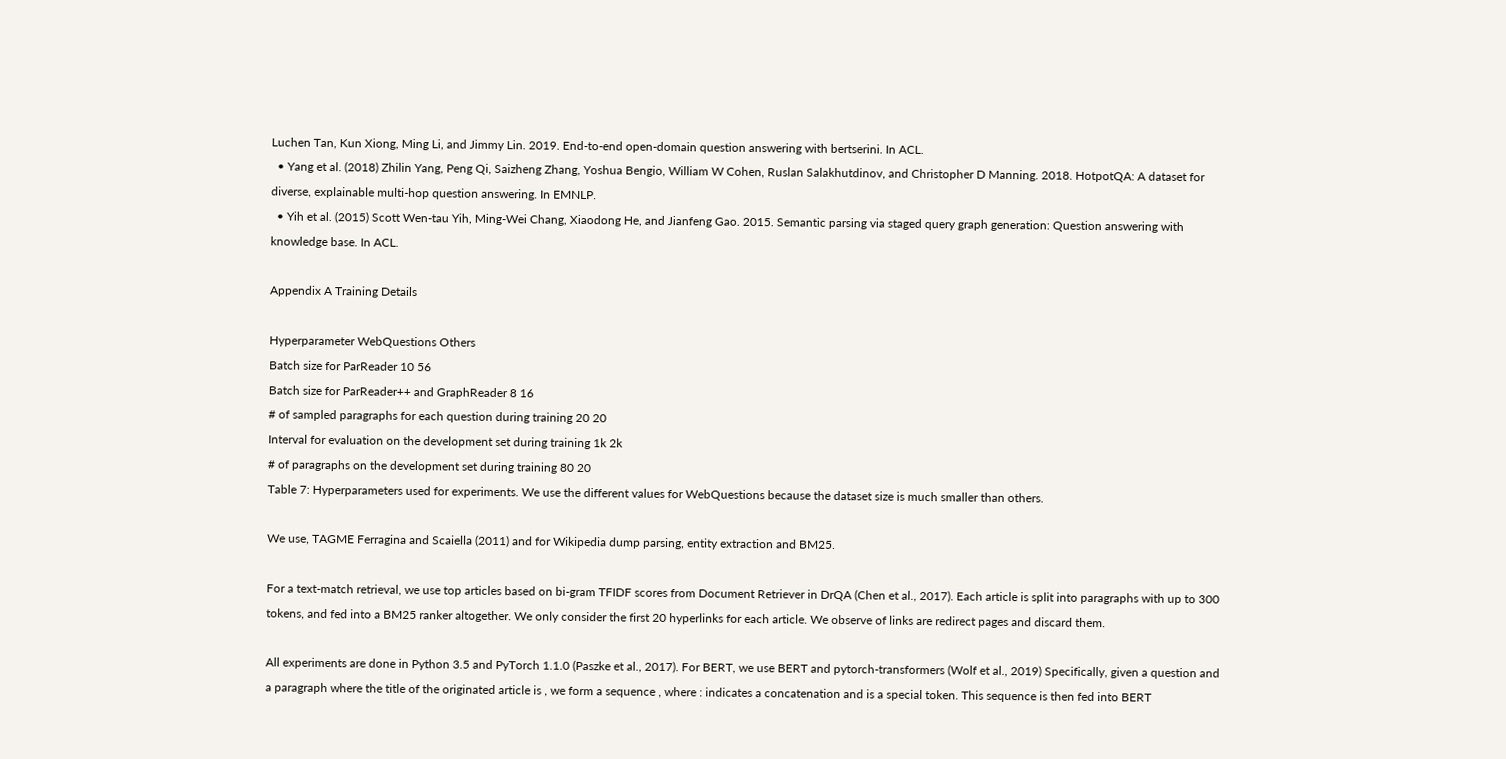Luchen Tan, Kun Xiong, Ming Li, and Jimmy Lin. 2019. End-to-end open-domain question answering with bertserini. In ACL.
  • Yang et al. (2018) Zhilin Yang, Peng Qi, Saizheng Zhang, Yoshua Bengio, William W Cohen, Ruslan Salakhutdinov, and Christopher D Manning. 2018. HotpotQA: A dataset for diverse, explainable multi-hop question answering. In EMNLP.
  • Yih et al. (2015) Scott Wen-tau Yih, Ming-Wei Chang, Xiaodong He, and Jianfeng Gao. 2015. Semantic parsing via staged query graph generation: Question answering with knowledge base. In ACL.

Appendix A Training Details

Hyperparameter WebQuestions Others
Batch size for ParReader 10 56
Batch size for ParReader++ and GraphReader 8 16
# of sampled paragraphs for each question during training 20 20
Interval for evaluation on the development set during training 1k 2k
# of paragraphs on the development set during training 80 20
Table 7: Hyperparameters used for experiments. We use the different values for WebQuestions because the dataset size is much smaller than others.

We use, TAGME Ferragina and Scaiella (2011) and for Wikipedia dump parsing, entity extraction and BM25.

For a text-match retrieval, we use top articles based on bi-gram TFIDF scores from Document Retriever in DrQA (Chen et al., 2017). Each article is split into paragraphs with up to 300 tokens, and fed into a BM25 ranker altogether. We only consider the first 20 hyperlinks for each article. We observe of links are redirect pages and discard them.

All experiments are done in Python 3.5 and PyTorch 1.1.0 (Paszke et al., 2017). For BERT, we use BERT and pytorch-transformers (Wolf et al., 2019) Specifically, given a question and a paragraph where the title of the originated article is , we form a sequence , where : indicates a concatenation and is a special token. This sequence is then fed into BERT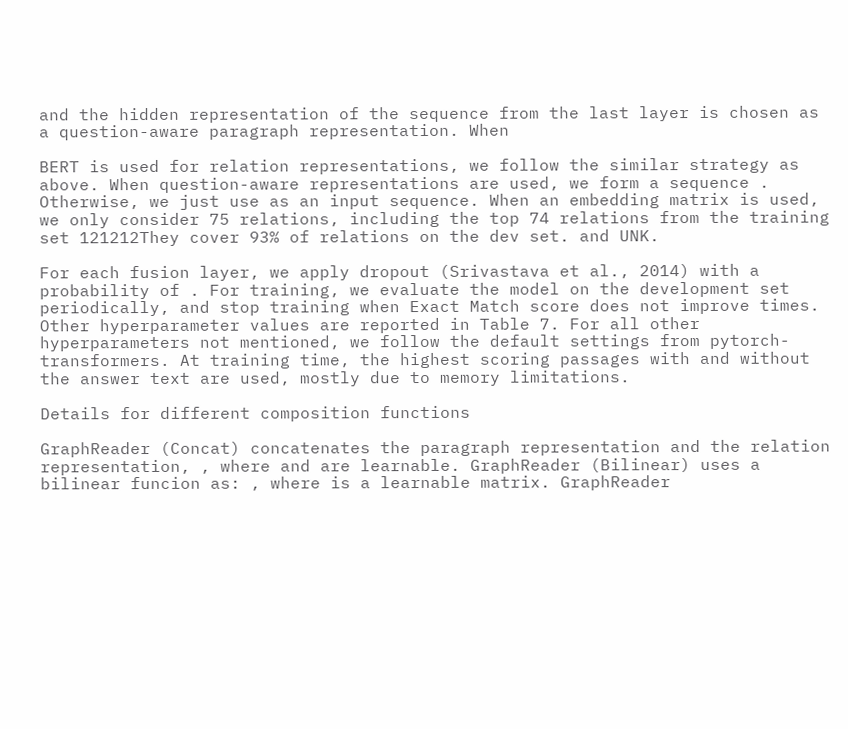and the hidden representation of the sequence from the last layer is chosen as a question-aware paragraph representation. When

BERT is used for relation representations, we follow the similar strategy as above. When question-aware representations are used, we form a sequence . Otherwise, we just use as an input sequence. When an embedding matrix is used, we only consider 75 relations, including the top 74 relations from the training set 121212They cover 93% of relations on the dev set. and UNK.

For each fusion layer, we apply dropout (Srivastava et al., 2014) with a probability of . For training, we evaluate the model on the development set periodically, and stop training when Exact Match score does not improve times. Other hyperparameter values are reported in Table 7. For all other hyperparameters not mentioned, we follow the default settings from pytorch-transformers. At training time, the highest scoring passages with and without the answer text are used, mostly due to memory limitations.

Details for different composition functions

GraphReader (Concat) concatenates the paragraph representation and the relation representation, , where and are learnable. GraphReader (Bilinear) uses a bilinear funcion as: , where is a learnable matrix. GraphReader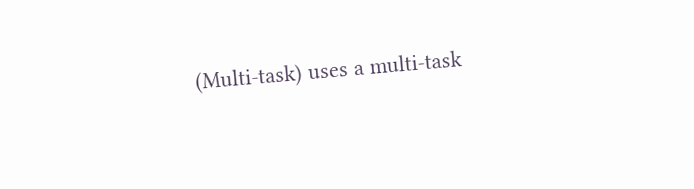(Multi-task) uses a multi-task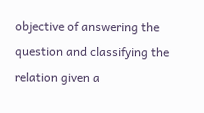objective of answering the question and classifying the relation given a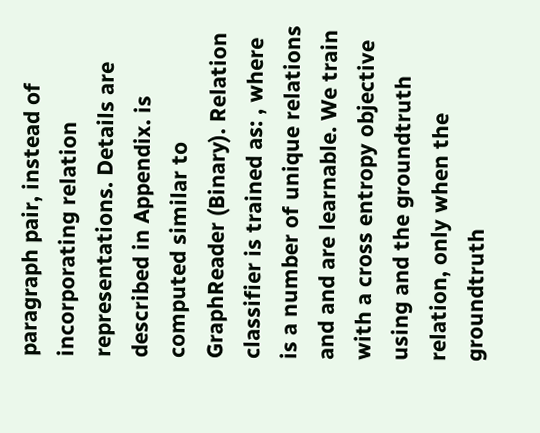paragraph pair, instead of incorporating relation representations. Details are described in Appendix. is computed similar to GraphReader (Binary). Relation classifier is trained as: , where is a number of unique relations and and are learnable. We train with a cross entropy objective using and the groundtruth relation, only when the groundtruth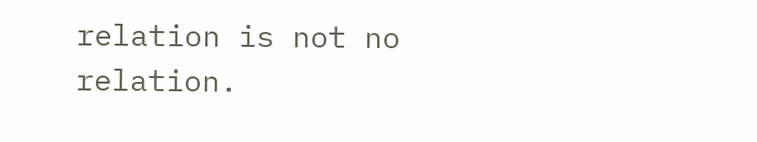relation is not no relation.